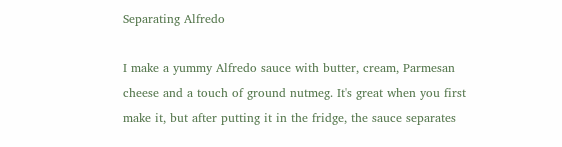Separating Alfredo

I make a yummy Alfredo sauce with butter, cream, Parmesan cheese and a touch of ground nutmeg. It's great when you first make it, but after putting it in the fridge, the sauce separates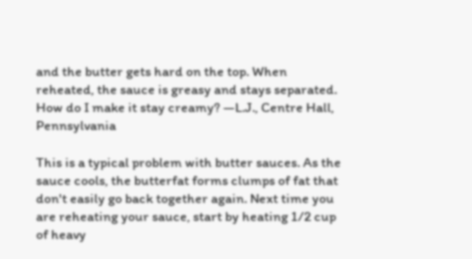and the butter gets hard on the top. When reheated, the sauce is greasy and stays separated. How do I make it stay creamy? —L.J., Centre Hall, Pennsylvania

This is a typical problem with butter sauces. As the sauce cools, the butterfat forms clumps of fat that don't easily go back together again. Next time you are reheating your sauce, start by heating 1/2 cup of heavy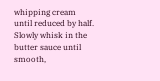whipping cream until reduced by half. Slowly whisk in the butter sauce until smooth,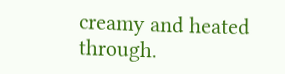creamy and heated through.